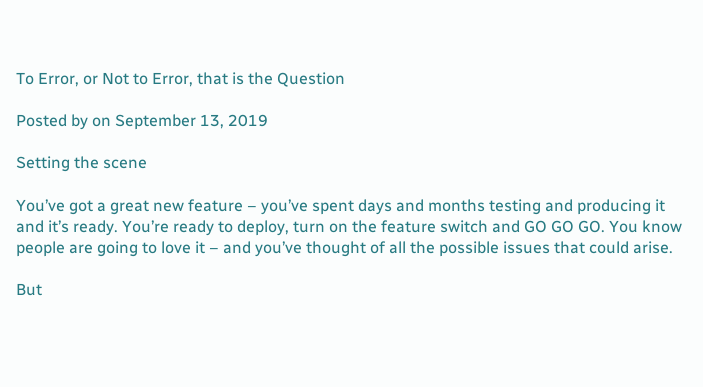To Error, or Not to Error, that is the Question

Posted by on September 13, 2019

Setting the scene

You’ve got a great new feature – you’ve spent days and months testing and producing it and it’s ready. You’re ready to deploy, turn on the feature switch and GO GO GO. You know people are going to love it – and you’ve thought of all the possible issues that could arise.

But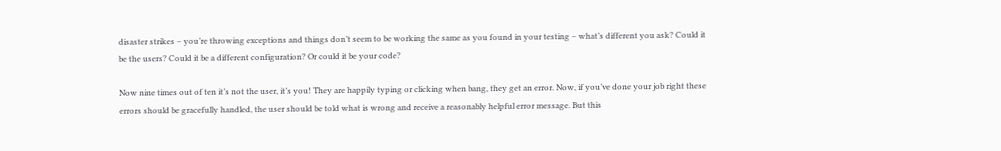disaster strikes – you’re throwing exceptions and things don’t seem to be working the same as you found in your testing – what’s different you ask? Could it be the users? Could it be a different configuration? Or could it be your code?

Now nine times out of ten it’s not the user, it’s you! They are happily typing or clicking when bang, they get an error. Now, if you’ve done your job right these errors should be gracefully handled, the user should be told what is wrong and receive a reasonably helpful error message. But this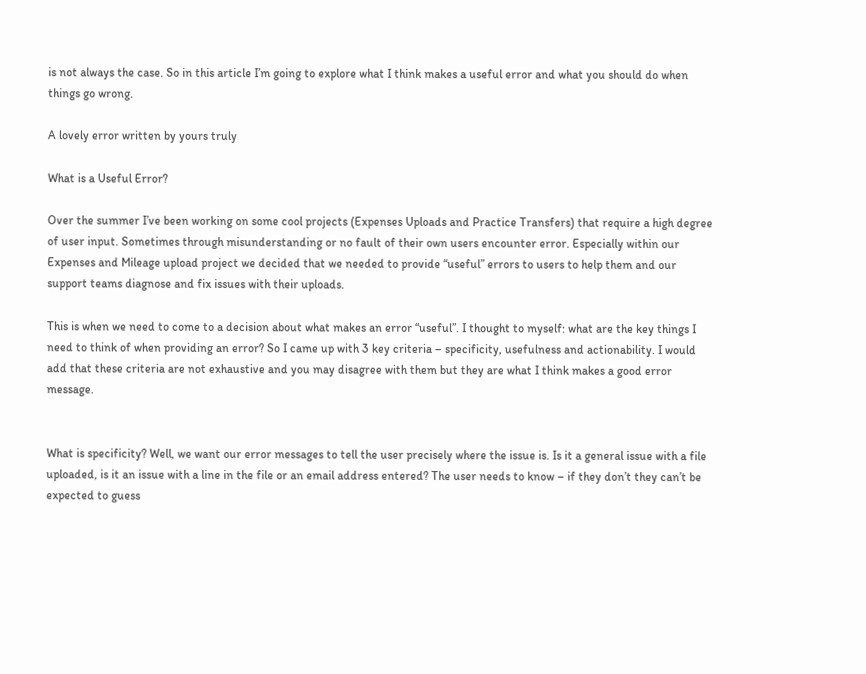is not always the case. So in this article I’m going to explore what I think makes a useful error and what you should do when things go wrong.

A lovely error written by yours truly

What is a Useful Error?

Over the summer I’ve been working on some cool projects (Expenses Uploads and Practice Transfers) that require a high degree of user input. Sometimes through misunderstanding or no fault of their own users encounter error. Especially within our Expenses and Mileage upload project we decided that we needed to provide “useful” errors to users to help them and our support teams diagnose and fix issues with their uploads.

This is when we need to come to a decision about what makes an error “useful”. I thought to myself: what are the key things I need to think of when providing an error? So I came up with 3 key criteria – specificity, usefulness and actionability. I would add that these criteria are not exhaustive and you may disagree with them but they are what I think makes a good error message.


What is specificity? Well, we want our error messages to tell the user precisely where the issue is. Is it a general issue with a file uploaded, is it an issue with a line in the file or an email address entered? The user needs to know – if they don’t they can’t be expected to guess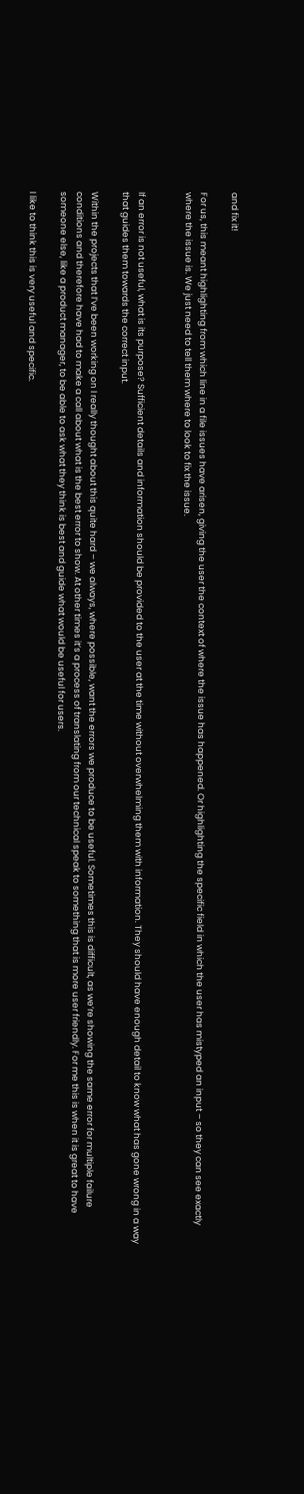and fix it!

For us, this meant highlighting from which line in a file issues have arisen, giving the user the context of where the issue has happened. Or highlighting the specific field in which the user has mistyped an input – so they can see exactly where the issue is. We just need to tell them where to look to fix the issue.


If an error is not useful, what is its purpose? Sufficient details and information should be provided to the user at the time without overwhelming them with information. They should have enough detail to know what has gone wrong in a way that guides them towards the correct input.

Within the projects that I’ve been working on I really thought about this quite hard – we always, where possible, want the errors we produce to be useful. Sometimes this is difficult, as we’re showing the same error for multiple failure conditions and therefore have had to make a call about what is the best error to show. At other times it’s a process of translating from our technical speak to something that is more user friendly. For me this is when it is great to have someone else, like a product manager, to be able to ask what they think is best and guide what would be useful for users.

I like to think this is very useful and specific.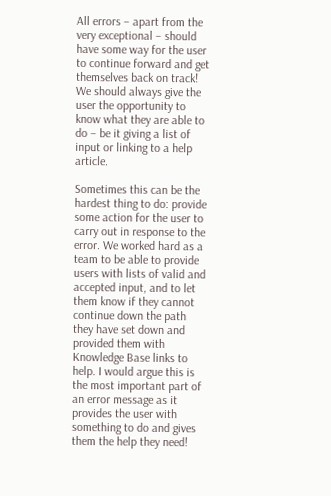All errors – apart from the very exceptional – should have some way for the user to continue forward and get themselves back on track! We should always give the user the opportunity to know what they are able to do – be it giving a list of input or linking to a help article.

Sometimes this can be the hardest thing to do: provide some action for the user to carry out in response to the error. We worked hard as a team to be able to provide users with lists of valid and accepted input, and to let them know if they cannot continue down the path they have set down and provided them with Knowledge Base links to help. I would argue this is the most important part of an error message as it provides the user with something to do and gives them the help they need!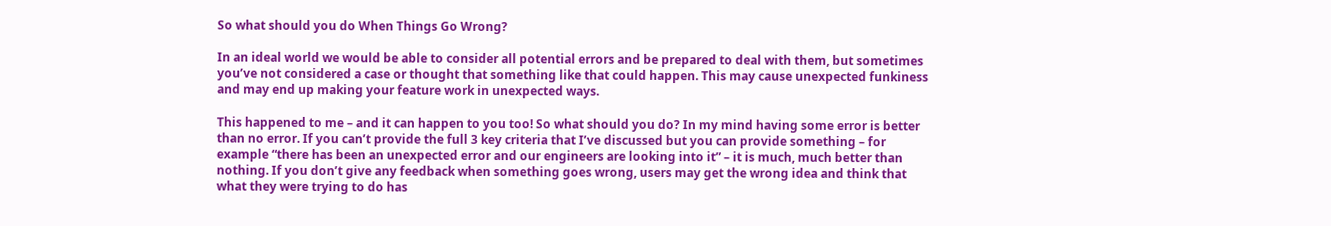So what should you do When Things Go Wrong?

In an ideal world we would be able to consider all potential errors and be prepared to deal with them, but sometimes you’ve not considered a case or thought that something like that could happen. This may cause unexpected funkiness and may end up making your feature work in unexpected ways.

This happened to me – and it can happen to you too! So what should you do? In my mind having some error is better than no error. If you can’t provide the full 3 key criteria that I’ve discussed but you can provide something – for example “there has been an unexpected error and our engineers are looking into it” – it is much, much better than nothing. If you don’t give any feedback when something goes wrong, users may get the wrong idea and think that what they were trying to do has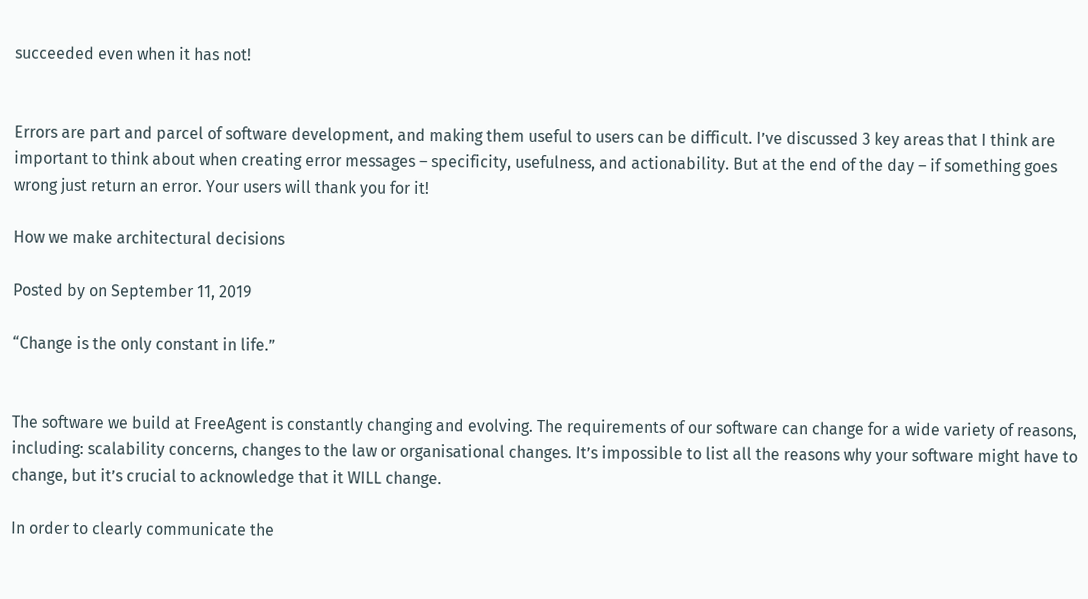succeeded even when it has not!


Errors are part and parcel of software development, and making them useful to users can be difficult. I’ve discussed 3 key areas that I think are important to think about when creating error messages – specificity, usefulness, and actionability. But at the end of the day – if something goes wrong just return an error. Your users will thank you for it!

How we make architectural decisions

Posted by on September 11, 2019

“Change is the only constant in life.”


The software we build at FreeAgent is constantly changing and evolving. The requirements of our software can change for a wide variety of reasons, including: scalability concerns, changes to the law or organisational changes. It’s impossible to list all the reasons why your software might have to change, but it’s crucial to acknowledge that it WILL change.

In order to clearly communicate the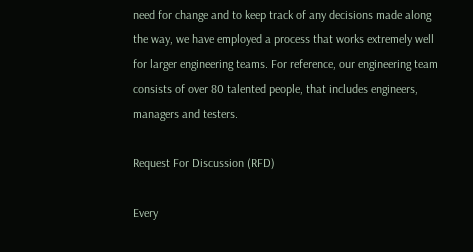need for change and to keep track of any decisions made along the way, we have employed a process that works extremely well for larger engineering teams. For reference, our engineering team consists of over 80 talented people, that includes engineers, managers and testers.

Request For Discussion (RFD)

Every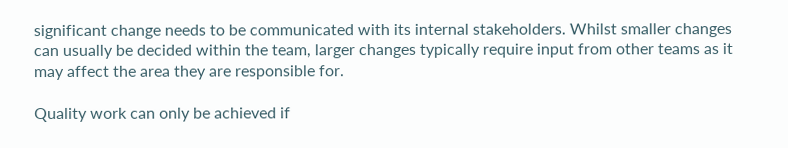significant change needs to be communicated with its internal stakeholders. Whilst smaller changes can usually be decided within the team, larger changes typically require input from other teams as it may affect the area they are responsible for.

Quality work can only be achieved if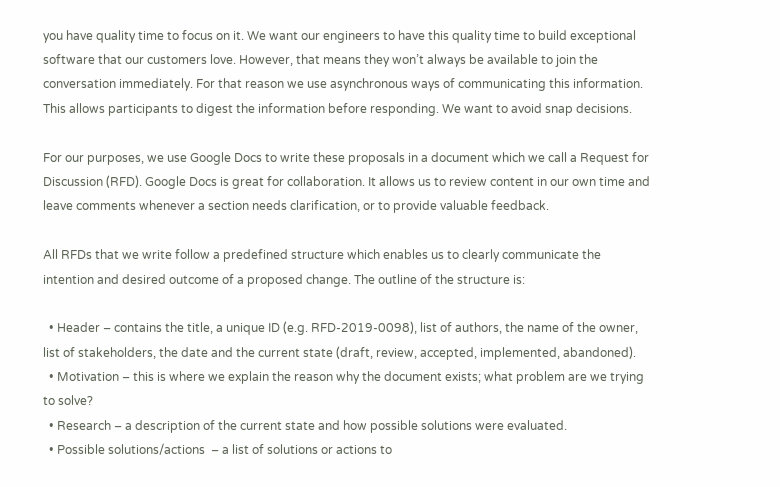you have quality time to focus on it. We want our engineers to have this quality time to build exceptional software that our customers love. However, that means they won’t always be available to join the conversation immediately. For that reason we use asynchronous ways of communicating this information. This allows participants to digest the information before responding. We want to avoid snap decisions.

For our purposes, we use Google Docs to write these proposals in a document which we call a Request for Discussion (RFD). Google Docs is great for collaboration. It allows us to review content in our own time and leave comments whenever a section needs clarification, or to provide valuable feedback.

All RFDs that we write follow a predefined structure which enables us to clearly communicate the intention and desired outcome of a proposed change. The outline of the structure is:

  • Header – contains the title, a unique ID (e.g. RFD-2019-0098), list of authors, the name of the owner, list of stakeholders, the date and the current state (draft, review, accepted, implemented, abandoned).
  • Motivation – this is where we explain the reason why the document exists; what problem are we trying to solve?
  • Research – a description of the current state and how possible solutions were evaluated.
  • Possible solutions/actions  – a list of solutions or actions to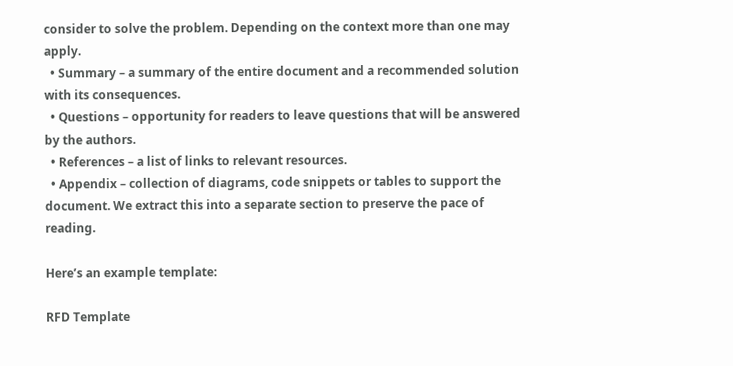consider to solve the problem. Depending on the context more than one may apply.
  • Summary – a summary of the entire document and a recommended solution with its consequences.
  • Questions – opportunity for readers to leave questions that will be answered by the authors.
  • References – a list of links to relevant resources.
  • Appendix – collection of diagrams, code snippets or tables to support the document. We extract this into a separate section to preserve the pace of reading.

Here’s an example template:

RFD Template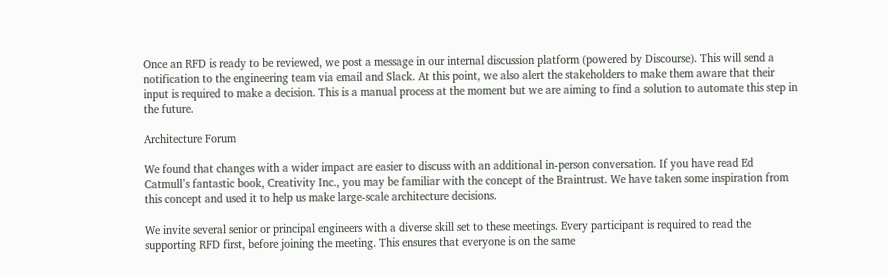Once an RFD is ready to be reviewed, we post a message in our internal discussion platform (powered by Discourse). This will send a notification to the engineering team via email and Slack. At this point, we also alert the stakeholders to make them aware that their input is required to make a decision. This is a manual process at the moment but we are aiming to find a solution to automate this step in the future.

Architecture Forum

We found that changes with a wider impact are easier to discuss with an additional in-person conversation. If you have read Ed Catmull’s fantastic book, Creativity Inc., you may be familiar with the concept of the Braintrust. We have taken some inspiration from this concept and used it to help us make large-scale architecture decisions.

We invite several senior or principal engineers with a diverse skill set to these meetings. Every participant is required to read the supporting RFD first, before joining the meeting. This ensures that everyone is on the same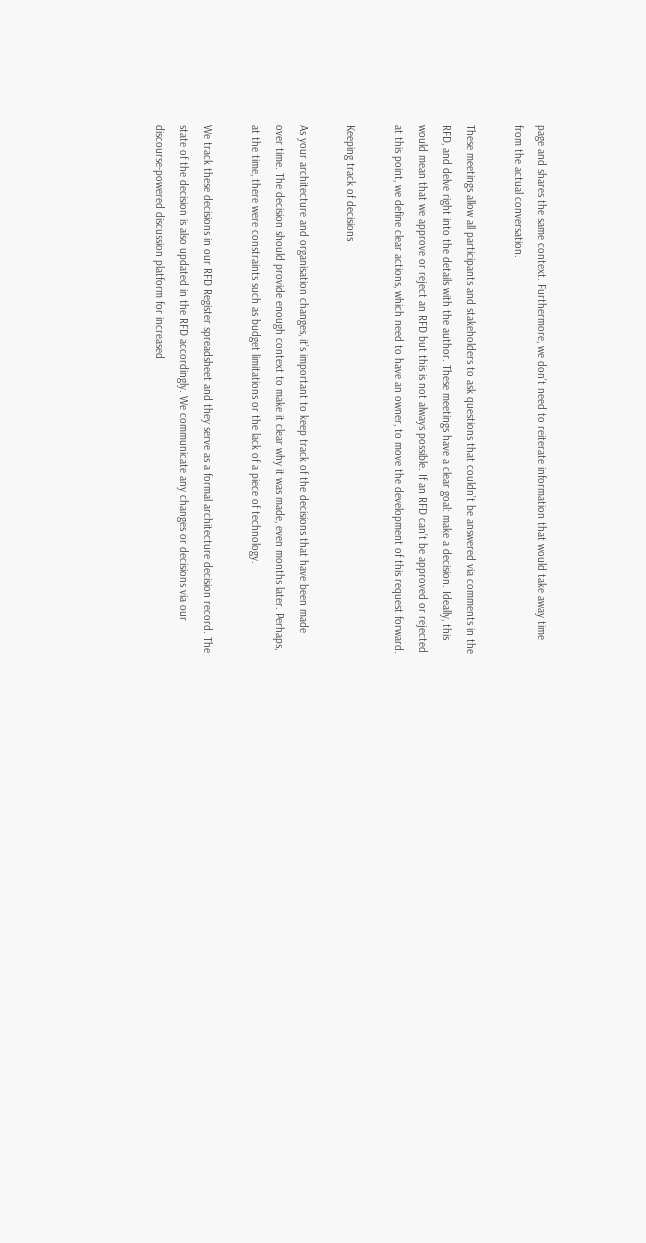page and shares the same context. Furthermore, we don’t need to reiterate information that would take away time from the actual conversation.

These meetings allow all participants and stakeholders to ask questions that couldn’t be answered via comments in the RFD, and delve right into the details with the author. These meetings have a clear goal: make a decision. Ideally, this would mean that we approve or reject an RFD but this is not always possible. If an RFD can’t be approved or rejected at this point, we define clear actions, which need to have an owner, to move the development of this request forward.

Keeping track of decisions

As your architecture and organisation changes, it’s important to keep track of the decisions that have been made over time. The decision should provide enough context to make it clear why it was made, even months later. Perhaps, at the time, there were constraints such as budget limitations or the lack of a piece of technology.

We track these decisions in our RFD Register spreadsheet and they serve as a formal architecture decision record. The state of the decision is also updated in the RFD accordingly. We communicate any changes or decisions via our discourse-powered discussion platform for increased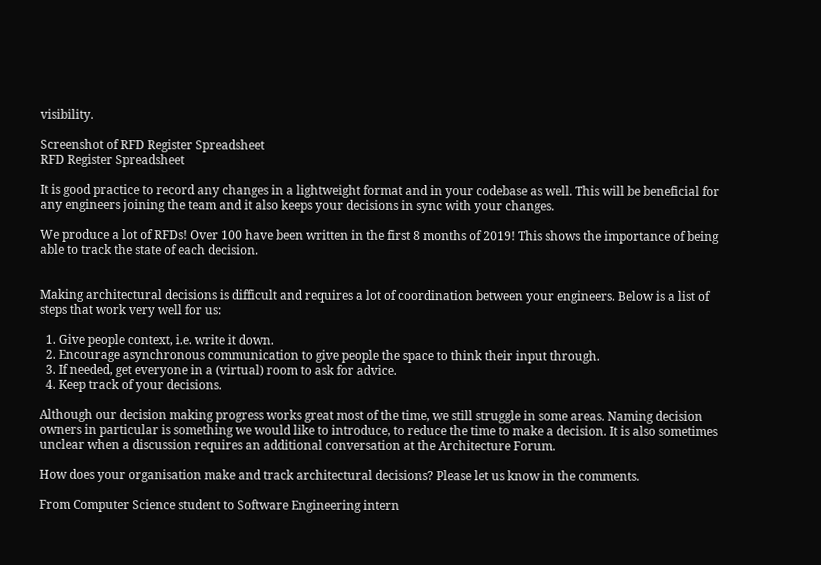visibility.

Screenshot of RFD Register Spreadsheet
RFD Register Spreadsheet

It is good practice to record any changes in a lightweight format and in your codebase as well. This will be beneficial for any engineers joining the team and it also keeps your decisions in sync with your changes.

We produce a lot of RFDs! Over 100 have been written in the first 8 months of 2019! This shows the importance of being able to track the state of each decision.


Making architectural decisions is difficult and requires a lot of coordination between your engineers. Below is a list of steps that work very well for us:

  1. Give people context, i.e. write it down.
  2. Encourage asynchronous communication to give people the space to think their input through.
  3. If needed, get everyone in a (virtual) room to ask for advice.
  4. Keep track of your decisions.

Although our decision making progress works great most of the time, we still struggle in some areas. Naming decision owners in particular is something we would like to introduce, to reduce the time to make a decision. It is also sometimes unclear when a discussion requires an additional conversation at the Architecture Forum.

How does your organisation make and track architectural decisions? Please let us know in the comments.

From Computer Science student to Software Engineering intern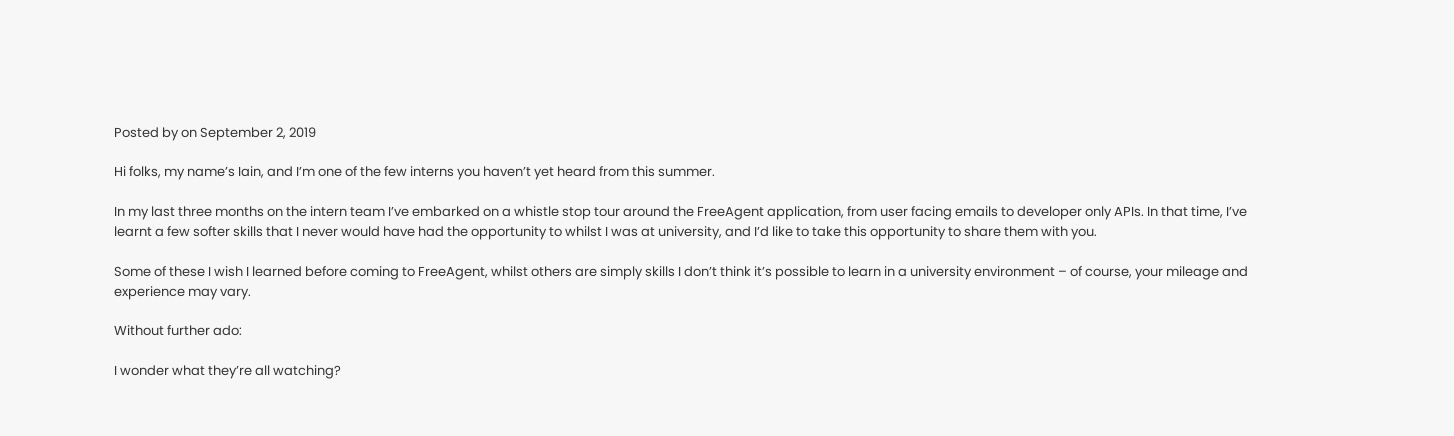Posted by on September 2, 2019

Hi folks, my name’s Iain, and I’m one of the few interns you haven’t yet heard from this summer.

In my last three months on the intern team I’ve embarked on a whistle stop tour around the FreeAgent application, from user facing emails to developer only APIs. In that time, I’ve learnt a few softer skills that I never would have had the opportunity to whilst I was at university, and I’d like to take this opportunity to share them with you.

Some of these I wish I learned before coming to FreeAgent, whilst others are simply skills I don’t think it’s possible to learn in a university environment – of course, your mileage and experience may vary.

Without further ado:

I wonder what they’re all watching?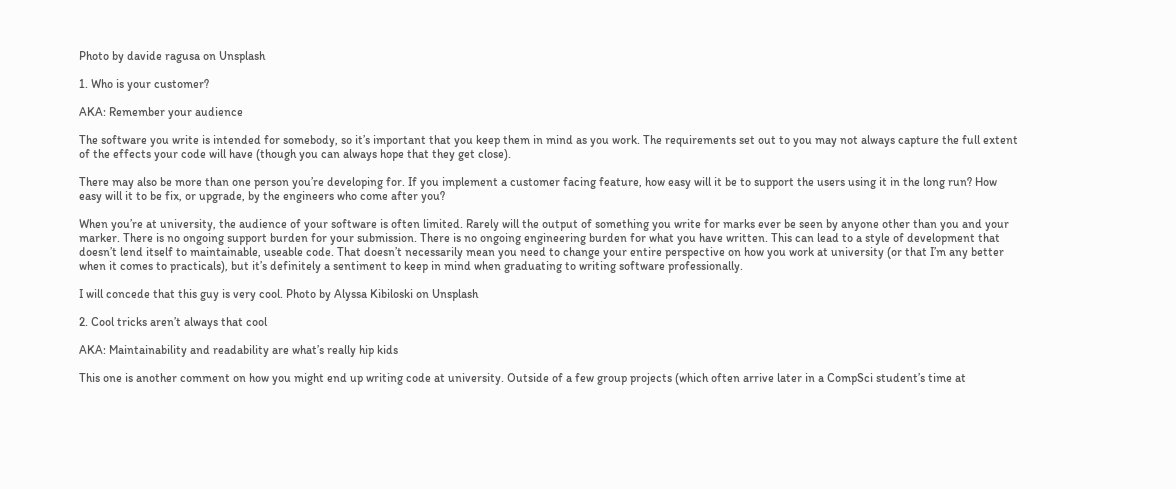Photo by davide ragusa on Unsplash

1. Who is your customer?

AKA: Remember your audience

The software you write is intended for somebody, so it’s important that you keep them in mind as you work. The requirements set out to you may not always capture the full extent of the effects your code will have (though you can always hope that they get close).

There may also be more than one person you’re developing for. If you implement a customer facing feature, how easy will it be to support the users using it in the long run? How easy will it to be fix, or upgrade, by the engineers who come after you?

When you’re at university, the audience of your software is often limited. Rarely will the output of something you write for marks ever be seen by anyone other than you and your marker. There is no ongoing support burden for your submission. There is no ongoing engineering burden for what you have written. This can lead to a style of development that doesn’t lend itself to maintainable, useable code. That doesn’t necessarily mean you need to change your entire perspective on how you work at university (or that I’m any better when it comes to practicals), but it’s definitely a sentiment to keep in mind when graduating to writing software professionally.

I will concede that this guy is very cool. Photo by Alyssa Kibiloski on Unsplash

2. Cool tricks aren’t always that cool

AKA: Maintainability and readability are what’s really hip kids

This one is another comment on how you might end up writing code at university. Outside of a few group projects (which often arrive later in a CompSci student’s time at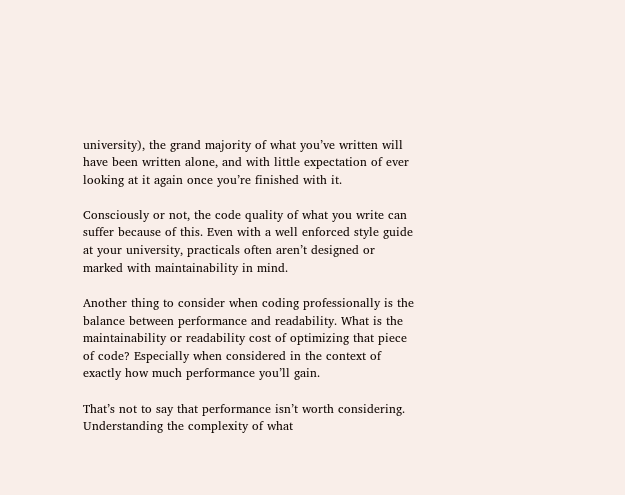university), the grand majority of what you’ve written will have been written alone, and with little expectation of ever looking at it again once you’re finished with it.

Consciously or not, the code quality of what you write can suffer because of this. Even with a well enforced style guide at your university, practicals often aren’t designed or marked with maintainability in mind.

Another thing to consider when coding professionally is the balance between performance and readability. What is the maintainability or readability cost of optimizing that piece of code? Especially when considered in the context of exactly how much performance you’ll gain.

That’s not to say that performance isn’t worth considering. Understanding the complexity of what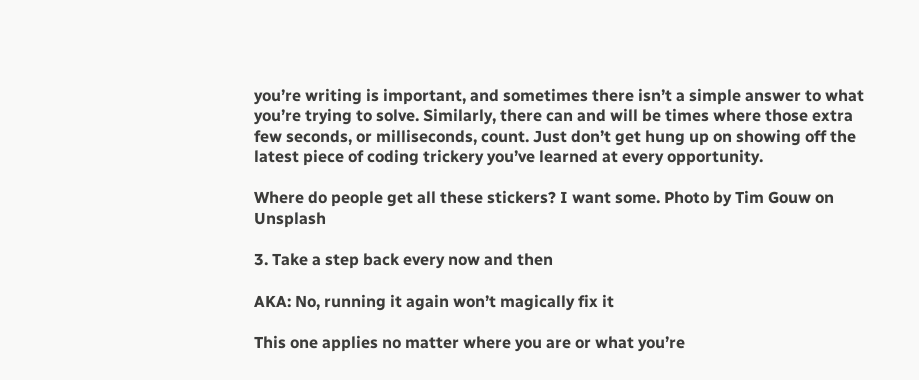you’re writing is important, and sometimes there isn’t a simple answer to what you’re trying to solve. Similarly, there can and will be times where those extra few seconds, or milliseconds, count. Just don’t get hung up on showing off the latest piece of coding trickery you’ve learned at every opportunity.

Where do people get all these stickers? I want some. Photo by Tim Gouw on Unsplash

3. Take a step back every now and then

AKA: No, running it again won’t magically fix it

This one applies no matter where you are or what you’re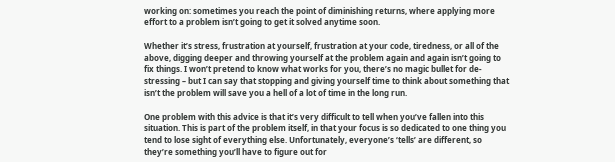working on: sometimes you reach the point of diminishing returns, where applying more effort to a problem isn’t going to get it solved anytime soon.

Whether it’s stress, frustration at yourself, frustration at your code, tiredness, or all of the above, digging deeper and throwing yourself at the problem again and again isn’t going to fix things. I won’t pretend to know what works for you, there’s no magic bullet for de-stressing – but I can say that stopping and giving yourself time to think about something that isn’t the problem will save you a hell of a lot of time in the long run.

One problem with this advice is that it’s very difficult to tell when you’ve fallen into this situation. This is part of the problem itself, in that your focus is so dedicated to one thing you tend to lose sight of everything else. Unfortunately, everyone’s ‘tells’ are different, so they’re something you’ll have to figure out for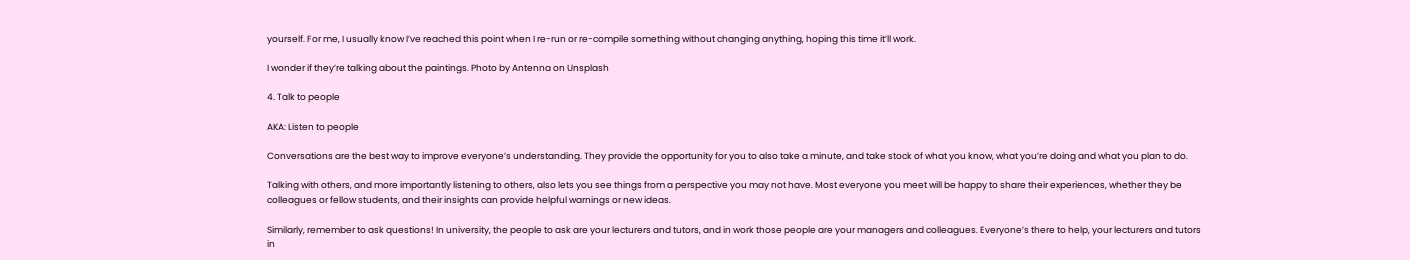yourself. For me, I usually know I’ve reached this point when I re-run or re-compile something without changing anything, hoping this time it’ll work.

I wonder if they’re talking about the paintings. Photo by Antenna on Unsplash

4. Talk to people

AKA: Listen to people

Conversations are the best way to improve everyone’s understanding. They provide the opportunity for you to also take a minute, and take stock of what you know, what you’re doing and what you plan to do.

Talking with others, and more importantly listening to others, also lets you see things from a perspective you may not have. Most everyone you meet will be happy to share their experiences, whether they be colleagues or fellow students, and their insights can provide helpful warnings or new ideas.

Similarly, remember to ask questions! In university, the people to ask are your lecturers and tutors, and in work those people are your managers and colleagues. Everyone’s there to help, your lecturers and tutors in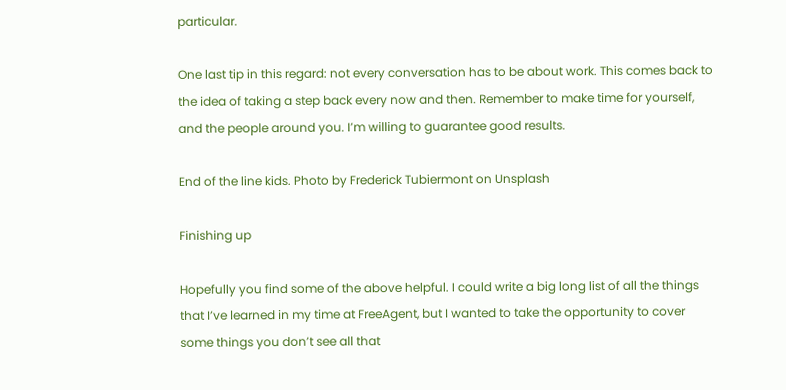particular.

One last tip in this regard: not every conversation has to be about work. This comes back to the idea of taking a step back every now and then. Remember to make time for yourself, and the people around you. I’m willing to guarantee good results.

End of the line kids. Photo by Frederick Tubiermont on Unsplash

Finishing up

Hopefully you find some of the above helpful. I could write a big long list of all the things that I’ve learned in my time at FreeAgent, but I wanted to take the opportunity to cover some things you don’t see all that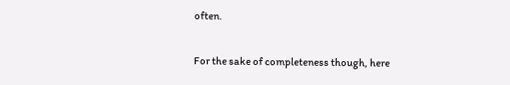often.

For the sake of completeness though, here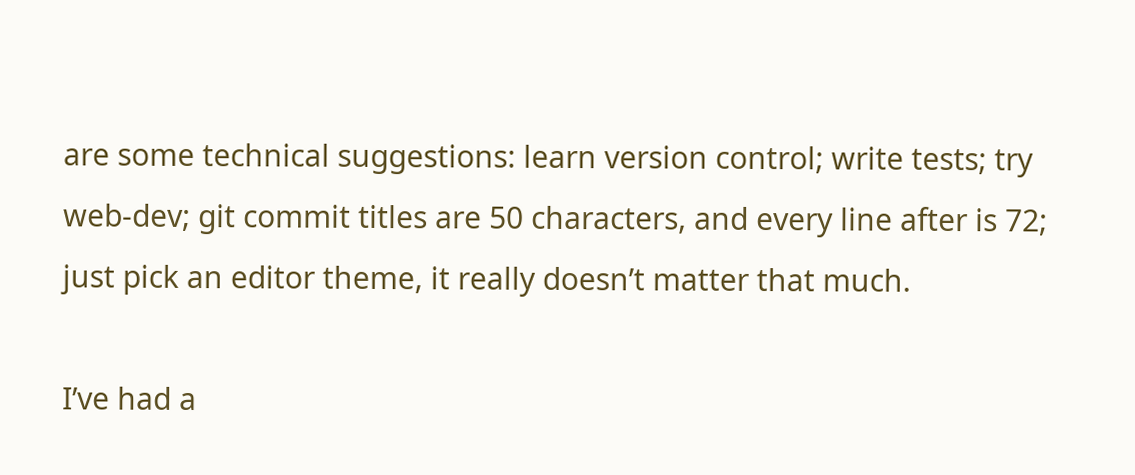are some technical suggestions: learn version control; write tests; try web-dev; git commit titles are 50 characters, and every line after is 72; just pick an editor theme, it really doesn’t matter that much.

I’ve had a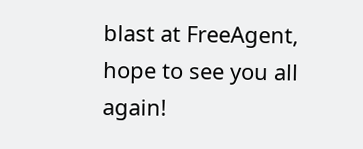blast at FreeAgent, hope to see you all again!